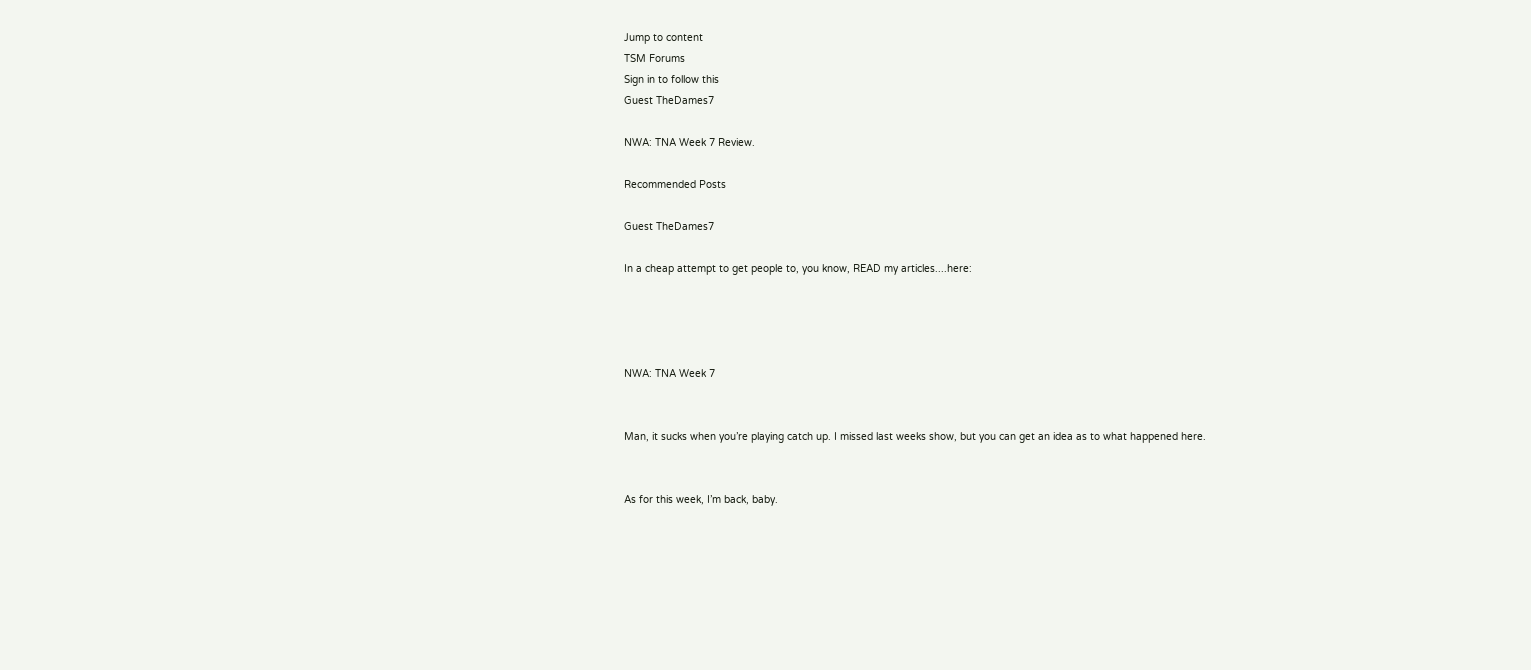Jump to content
TSM Forums
Sign in to follow this
Guest TheDames7

NWA: TNA Week 7 Review.

Recommended Posts

Guest TheDames7

In a cheap attempt to get people to, you know, READ my articles....here:




NWA: TNA Week 7


Man, it sucks when you’re playing catch up. I missed last weeks show, but you can get an idea as to what happened here.


As for this week, I’m back, baby.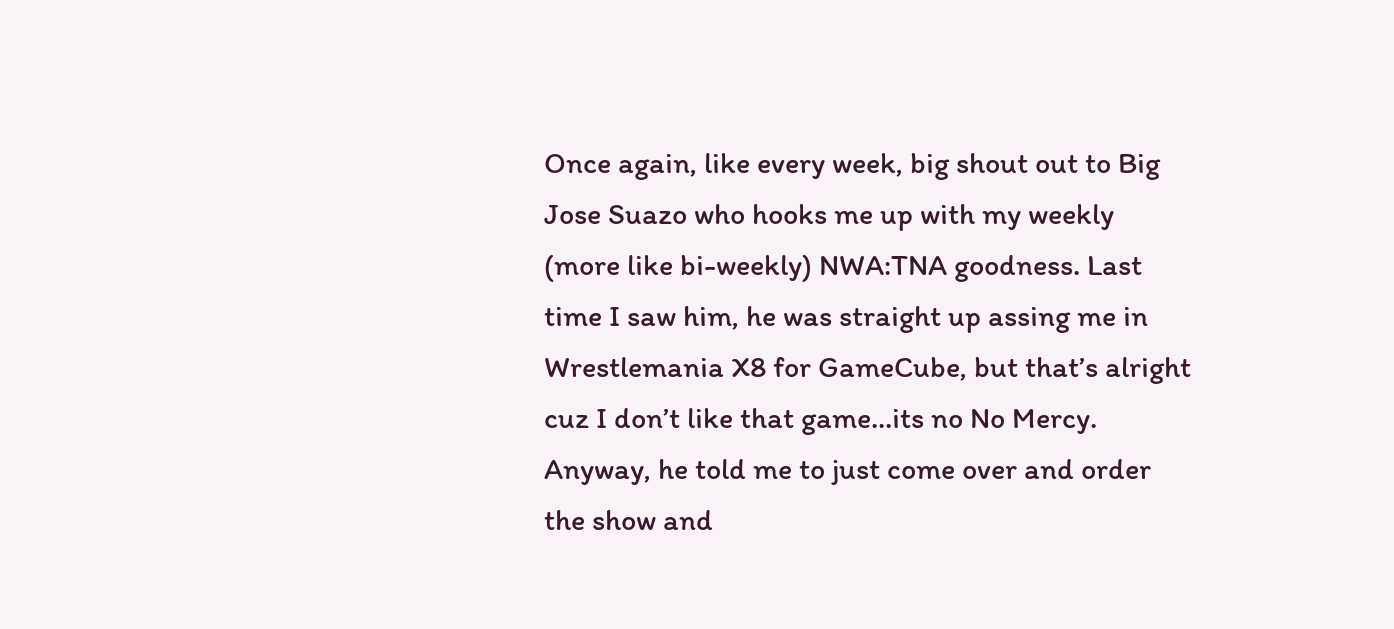Once again, like every week, big shout out to Big Jose Suazo who hooks me up with my weekly (more like bi-weekly) NWA:TNA goodness. Last time I saw him, he was straight up assing me in Wrestlemania X8 for GameCube, but that’s alright cuz I don’t like that game...its no No Mercy. Anyway, he told me to just come over and order the show and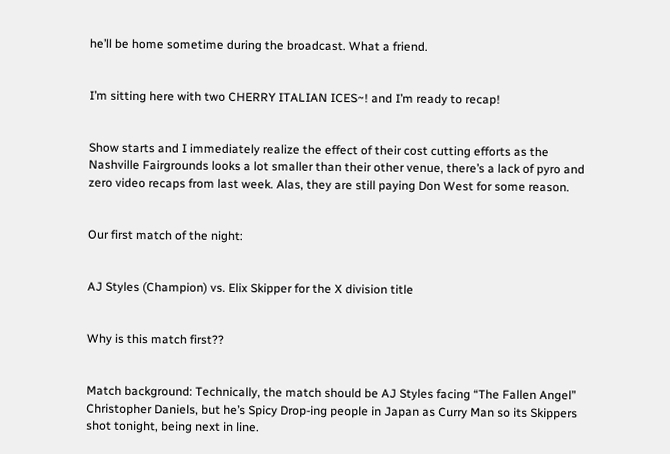he’ll be home sometime during the broadcast. What a friend.


I’m sitting here with two CHERRY ITALIAN ICES~! and I’m ready to recap!


Show starts and I immediately realize the effect of their cost cutting efforts as the Nashville Fairgrounds looks a lot smaller than their other venue, there’s a lack of pyro and zero video recaps from last week. Alas, they are still paying Don West for some reason.


Our first match of the night:


AJ Styles (Champion) vs. Elix Skipper for the X division title


Why is this match first??


Match background: Technically, the match should be AJ Styles facing “The Fallen Angel” Christopher Daniels, but he’s Spicy Drop-ing people in Japan as Curry Man so its Skippers shot tonight, being next in line.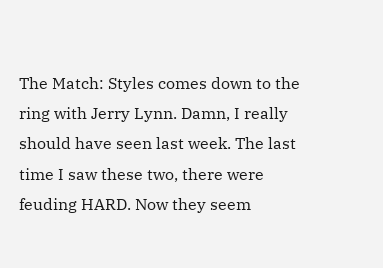The Match: Styles comes down to the ring with Jerry Lynn. Damn, I really should have seen last week. The last time I saw these two, there were feuding HARD. Now they seem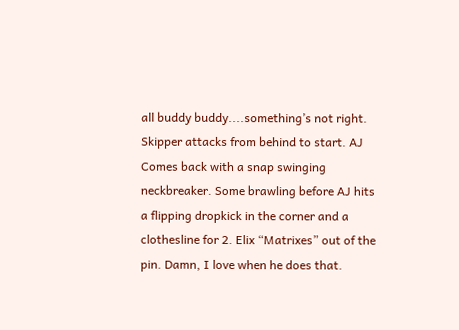all buddy buddy....something’s not right. Skipper attacks from behind to start. AJ Comes back with a snap swinging neckbreaker. Some brawling before AJ hits a flipping dropkick in the corner and a clothesline for 2. Elix “Matrixes” out of the pin. Damn, I love when he does that.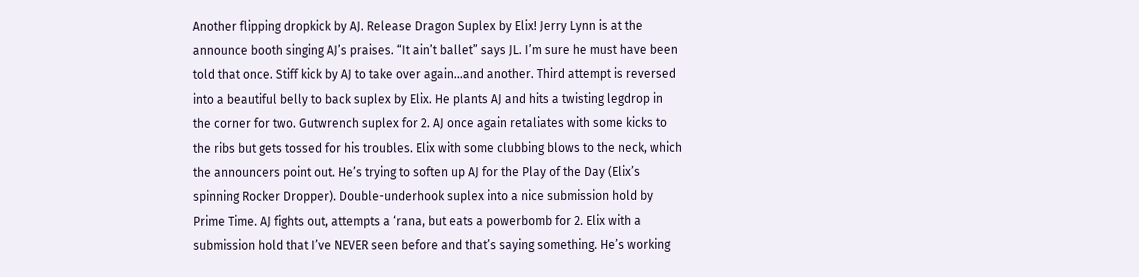Another flipping dropkick by AJ. Release Dragon Suplex by Elix! Jerry Lynn is at the announce booth singing AJ’s praises. “It ain’t ballet” says JL. I’m sure he must have been told that once. Stiff kick by AJ to take over again...and another. Third attempt is reversed into a beautiful belly to back suplex by Elix. He plants AJ and hits a twisting legdrop in the corner for two. Gutwrench suplex for 2. AJ once again retaliates with some kicks to the ribs but gets tossed for his troubles. Elix with some clubbing blows to the neck, which the announcers point out. He’s trying to soften up AJ for the Play of the Day (Elix’s spinning Rocker Dropper). Double-underhook suplex into a nice submission hold by Prime Time. AJ fights out, attempts a ‘rana, but eats a powerbomb for 2. Elix with a submission hold that I’ve NEVER seen before and that’s saying something. He’s working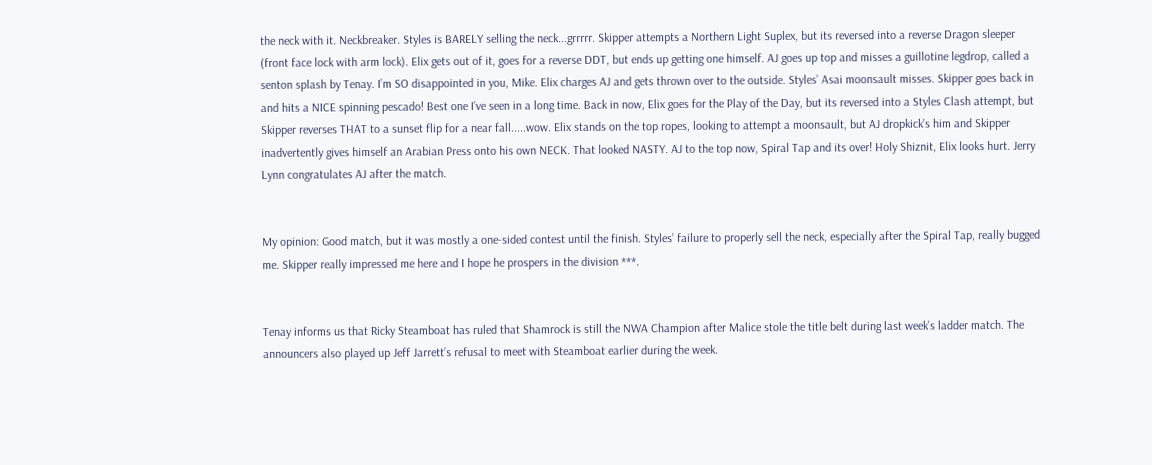the neck with it. Neckbreaker. Styles is BARELY selling the neck...grrrrr. Skipper attempts a Northern Light Suplex, but its reversed into a reverse Dragon sleeper (front face lock with arm lock). Elix gets out of it, goes for a reverse DDT, but ends up getting one himself. AJ goes up top and misses a guillotine legdrop, called a senton splash by Tenay. I’m SO disappointed in you, Mike. Elix charges AJ and gets thrown over to the outside. Styles’ Asai moonsault misses. Skipper goes back in and hits a NICE spinning pescado! Best one I’ve seen in a long time. Back in now, Elix goes for the Play of the Day, but its reversed into a Styles Clash attempt, but Skipper reverses THAT to a sunset flip for a near fall.....wow. Elix stands on the top ropes, looking to attempt a moonsault, but AJ dropkick’s him and Skipper inadvertently gives himself an Arabian Press onto his own NECK. That looked NASTY. AJ to the top now, Spiral Tap and its over! Holy Shiznit, Elix looks hurt. Jerry Lynn congratulates AJ after the match.


My opinion: Good match, but it was mostly a one-sided contest until the finish. Styles’ failure to properly sell the neck, especially after the Spiral Tap, really bugged me. Skipper really impressed me here and I hope he prospers in the division ***.


Tenay informs us that Ricky Steamboat has ruled that Shamrock is still the NWA Champion after Malice stole the title belt during last week’s ladder match. The announcers also played up Jeff Jarrett’s refusal to meet with Steamboat earlier during the week.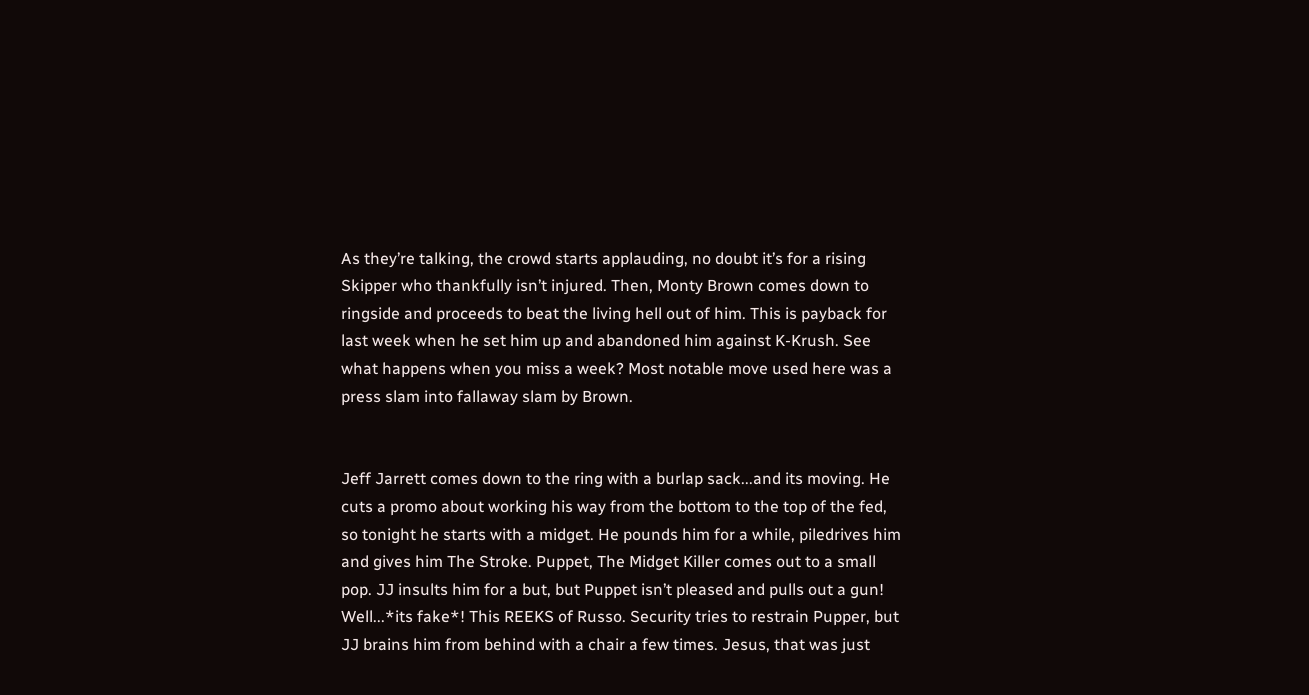As they’re talking, the crowd starts applauding, no doubt it’s for a rising Skipper who thankfully isn’t injured. Then, Monty Brown comes down to ringside and proceeds to beat the living hell out of him. This is payback for last week when he set him up and abandoned him against K-Krush. See what happens when you miss a week? Most notable move used here was a press slam into fallaway slam by Brown.


Jeff Jarrett comes down to the ring with a burlap sack...and its moving. He cuts a promo about working his way from the bottom to the top of the fed, so tonight he starts with a midget. He pounds him for a while, piledrives him and gives him The Stroke. Puppet, The Midget Killer comes out to a small pop. JJ insults him for a but, but Puppet isn’t pleased and pulls out a gun! Well...*its fake*! This REEKS of Russo. Security tries to restrain Pupper, but JJ brains him from behind with a chair a few times. Jesus, that was just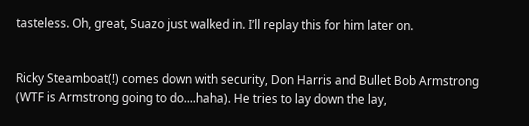tasteless. Oh, great, Suazo just walked in. I’ll replay this for him later on.


Ricky Steamboat(!) comes down with security, Don Harris and Bullet Bob Armstrong (WTF is Armstrong going to do....haha). He tries to lay down the lay,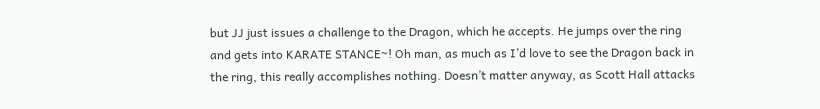but JJ just issues a challenge to the Dragon, which he accepts. He jumps over the ring and gets into KARATE STANCE~! Oh man, as much as I’d love to see the Dragon back in the ring, this really accomplishes nothing. Doesn’t matter anyway, as Scott Hall attacks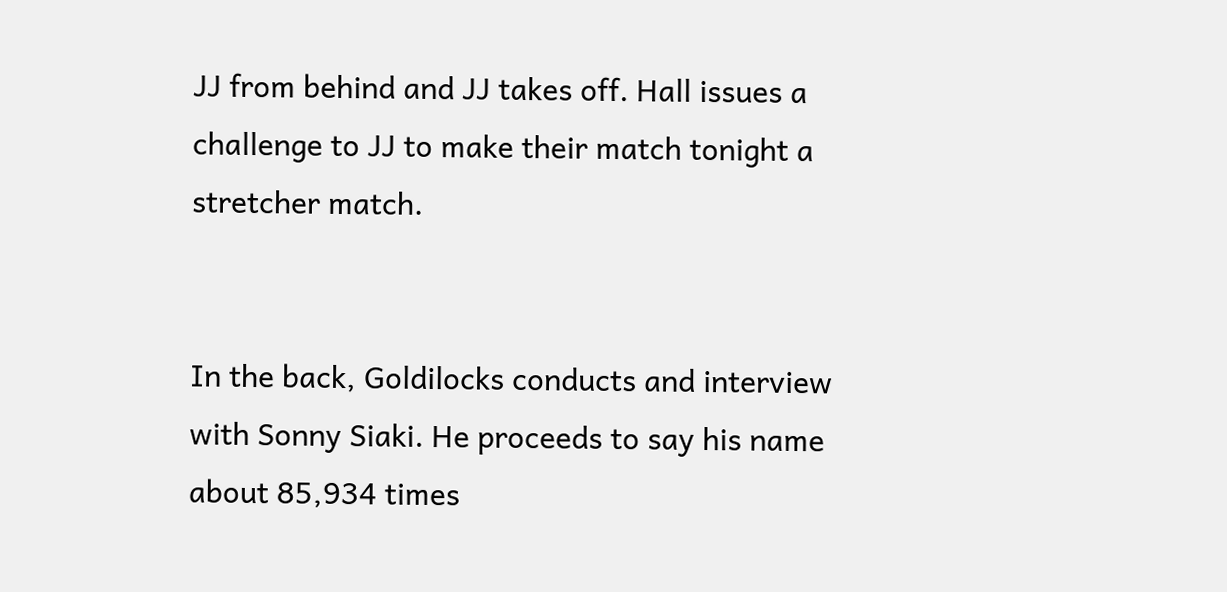JJ from behind and JJ takes off. Hall issues a challenge to JJ to make their match tonight a stretcher match.


In the back, Goldilocks conducts and interview with Sonny Siaki. He proceeds to say his name about 85,934 times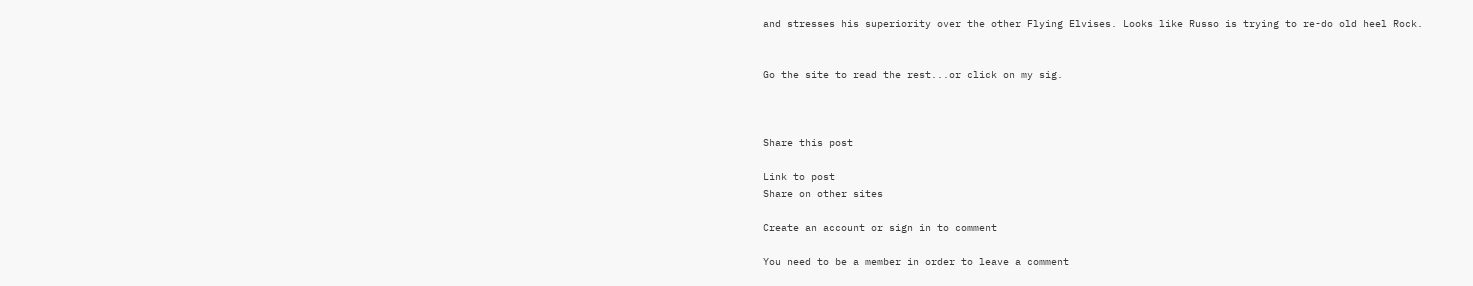and stresses his superiority over the other Flying Elvises. Looks like Russo is trying to re-do old heel Rock.


Go the site to read the rest...or click on my sig.



Share this post

Link to post
Share on other sites

Create an account or sign in to comment

You need to be a member in order to leave a comment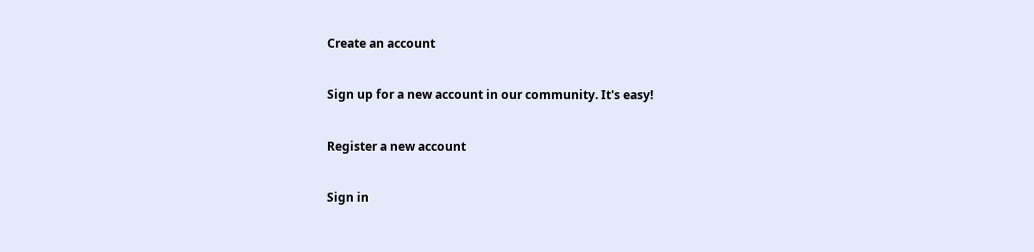Create an account

Sign up for a new account in our community. It's easy!

Register a new account

Sign in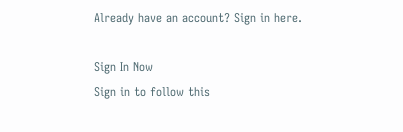Already have an account? Sign in here.

Sign In Now
Sign in to follow this